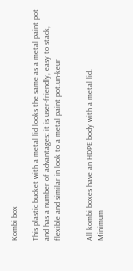Kombi box

This plastic bucket with a metal lid looks the same as a metal paint pot and has a number of advantages: it is user-friendly, easy to stack, flexible and similar in look to a metal paint pot.un-keur


All kombi boxes have an HDPE body with a metal lid.
Minimum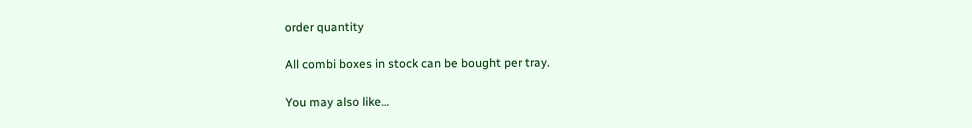order quantity

All combi boxes in stock can be bought per tray.

You may also like…